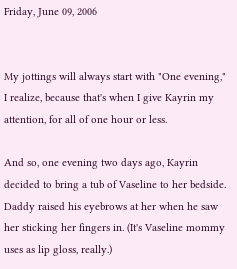Friday, June 09, 2006


My jottings will always start with "One evening," I realize, because that's when I give Kayrin my attention, for all of one hour or less.

And so, one evening two days ago, Kayrin decided to bring a tub of Vaseline to her bedside. Daddy raised his eyebrows at her when he saw her sticking her fingers in. (It's Vaseline mommy uses as lip gloss, really.)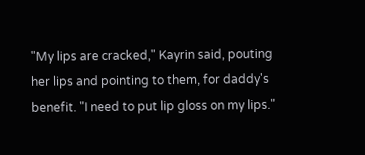"My lips are cracked," Kayrin said, pouting her lips and pointing to them, for daddy's benefit. "I need to put lip gloss on my lips."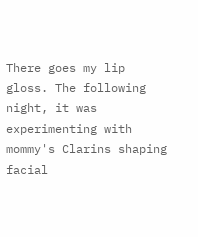There goes my lip gloss. The following night, it was experimenting with mommy's Clarins shaping facial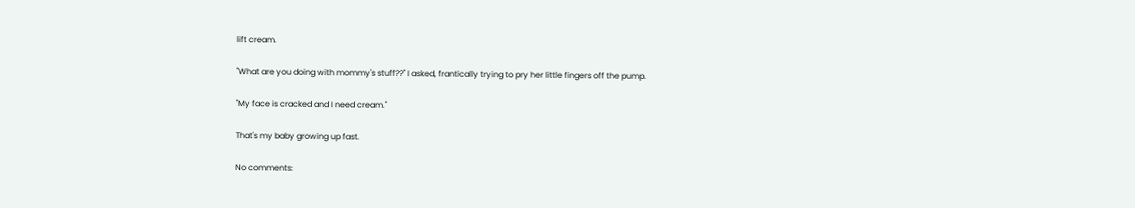lift cream.

"What are you doing with mommy's stuff??" I asked, frantically trying to pry her little fingers off the pump.

"My face is cracked and I need cream."

That's my baby growing up fast.

No comments: